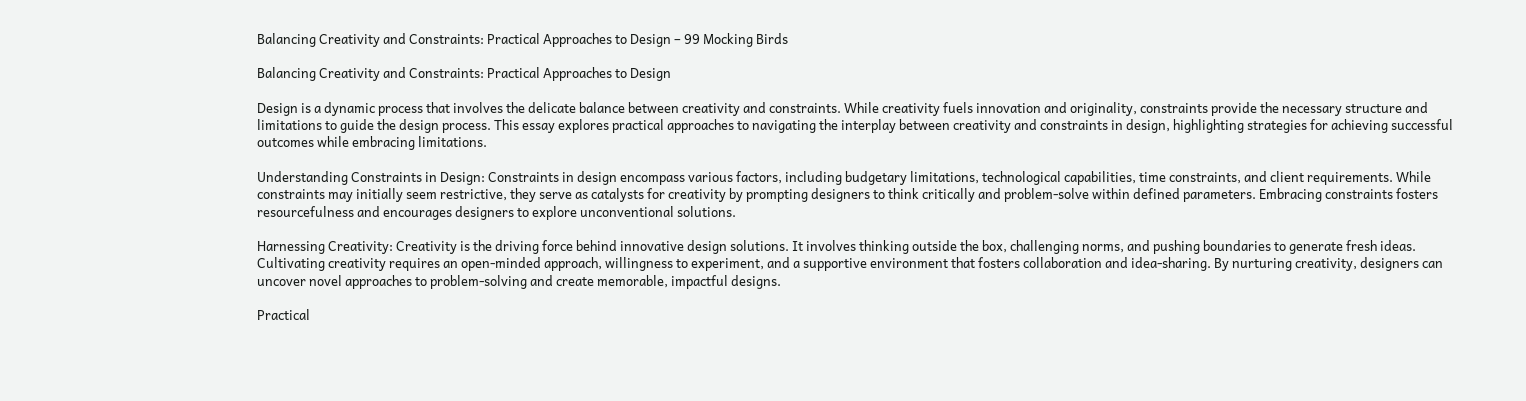Balancing Creativity and Constraints: Practical Approaches to Design – 99 Mocking Birds

Balancing Creativity and Constraints: Practical Approaches to Design

Design is a dynamic process that involves the delicate balance between creativity and constraints. While creativity fuels innovation and originality, constraints provide the necessary structure and limitations to guide the design process. This essay explores practical approaches to navigating the interplay between creativity and constraints in design, highlighting strategies for achieving successful outcomes while embracing limitations.

Understanding Constraints in Design: Constraints in design encompass various factors, including budgetary limitations, technological capabilities, time constraints, and client requirements. While constraints may initially seem restrictive, they serve as catalysts for creativity by prompting designers to think critically and problem-solve within defined parameters. Embracing constraints fosters resourcefulness and encourages designers to explore unconventional solutions.

Harnessing Creativity: Creativity is the driving force behind innovative design solutions. It involves thinking outside the box, challenging norms, and pushing boundaries to generate fresh ideas. Cultivating creativity requires an open-minded approach, willingness to experiment, and a supportive environment that fosters collaboration and idea-sharing. By nurturing creativity, designers can uncover novel approaches to problem-solving and create memorable, impactful designs.

Practical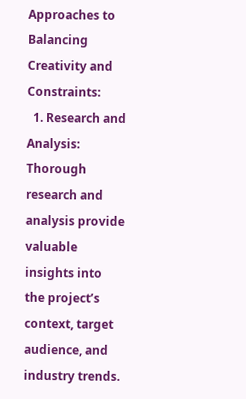Approaches to Balancing Creativity and Constraints:
  1. Research and Analysis: Thorough research and analysis provide valuable insights into the project’s context, target audience, and industry trends.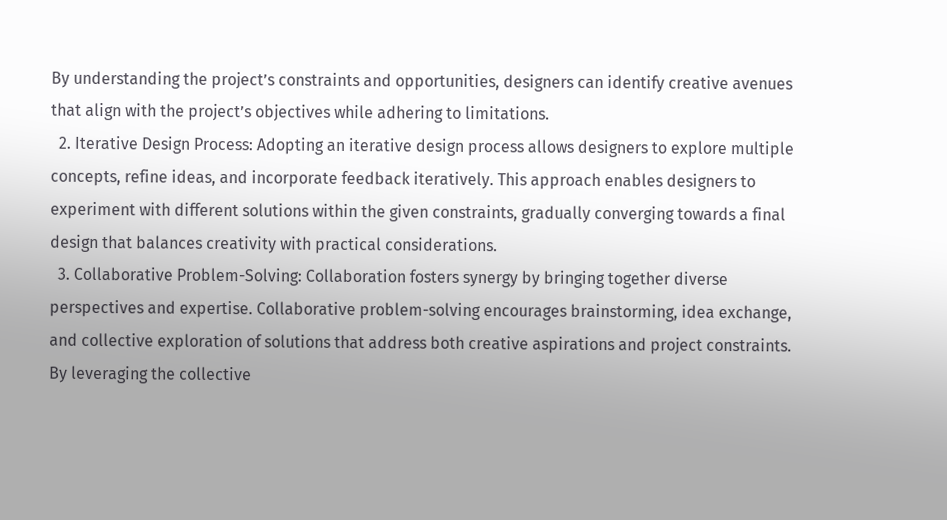By understanding the project’s constraints and opportunities, designers can identify creative avenues that align with the project’s objectives while adhering to limitations.
  2. Iterative Design Process: Adopting an iterative design process allows designers to explore multiple concepts, refine ideas, and incorporate feedback iteratively. This approach enables designers to experiment with different solutions within the given constraints, gradually converging towards a final design that balances creativity with practical considerations.
  3. Collaborative Problem-Solving: Collaboration fosters synergy by bringing together diverse perspectives and expertise. Collaborative problem-solving encourages brainstorming, idea exchange, and collective exploration of solutions that address both creative aspirations and project constraints. By leveraging the collective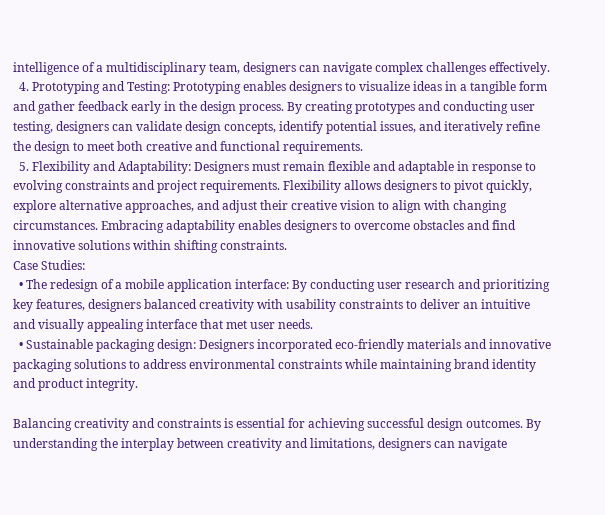intelligence of a multidisciplinary team, designers can navigate complex challenges effectively.
  4. Prototyping and Testing: Prototyping enables designers to visualize ideas in a tangible form and gather feedback early in the design process. By creating prototypes and conducting user testing, designers can validate design concepts, identify potential issues, and iteratively refine the design to meet both creative and functional requirements.
  5. Flexibility and Adaptability: Designers must remain flexible and adaptable in response to evolving constraints and project requirements. Flexibility allows designers to pivot quickly, explore alternative approaches, and adjust their creative vision to align with changing circumstances. Embracing adaptability enables designers to overcome obstacles and find innovative solutions within shifting constraints.
Case Studies:
  • The redesign of a mobile application interface: By conducting user research and prioritizing key features, designers balanced creativity with usability constraints to deliver an intuitive and visually appealing interface that met user needs.
  • Sustainable packaging design: Designers incorporated eco-friendly materials and innovative packaging solutions to address environmental constraints while maintaining brand identity and product integrity.

Balancing creativity and constraints is essential for achieving successful design outcomes. By understanding the interplay between creativity and limitations, designers can navigate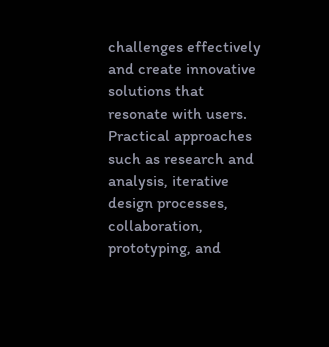challenges effectively and create innovative solutions that resonate with users. Practical approaches such as research and analysis, iterative design processes, collaboration, prototyping, and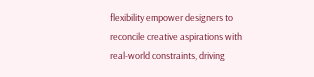flexibility empower designers to reconcile creative aspirations with real-world constraints, driving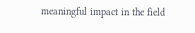meaningful impact in the field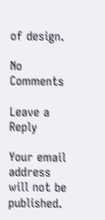of design.

No Comments

Leave a Reply

Your email address will not be published.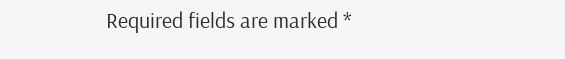Required fields are marked *